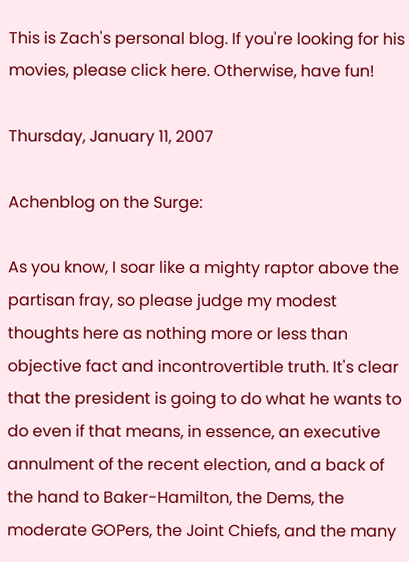This is Zach's personal blog. If you're looking for his movies, please click here. Otherwise, have fun!

Thursday, January 11, 2007

Achenblog on the Surge:

As you know, I soar like a mighty raptor above the partisan fray, so please judge my modest thoughts here as nothing more or less than objective fact and incontrovertible truth. It's clear that the president is going to do what he wants to do even if that means, in essence, an executive annulment of the recent election, and a back of the hand to Baker-Hamilton, the Dems, the moderate GOPers, the Joint Chiefs, and the many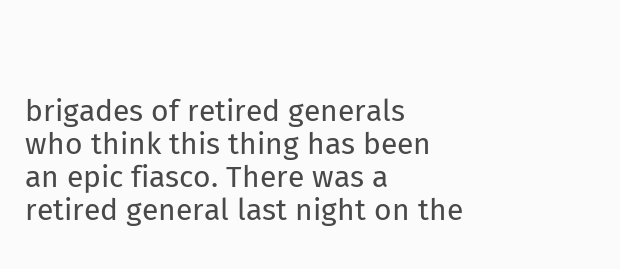brigades of retired generals who think this thing has been an epic fiasco. There was a retired general last night on the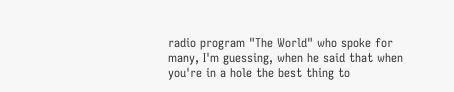radio program "The World" who spoke for many, I'm guessing, when he said that when you're in a hole the best thing to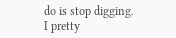do is stop digging.
I pretty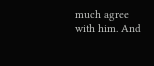much agree with him. And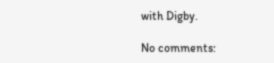with Digby.

No comments: